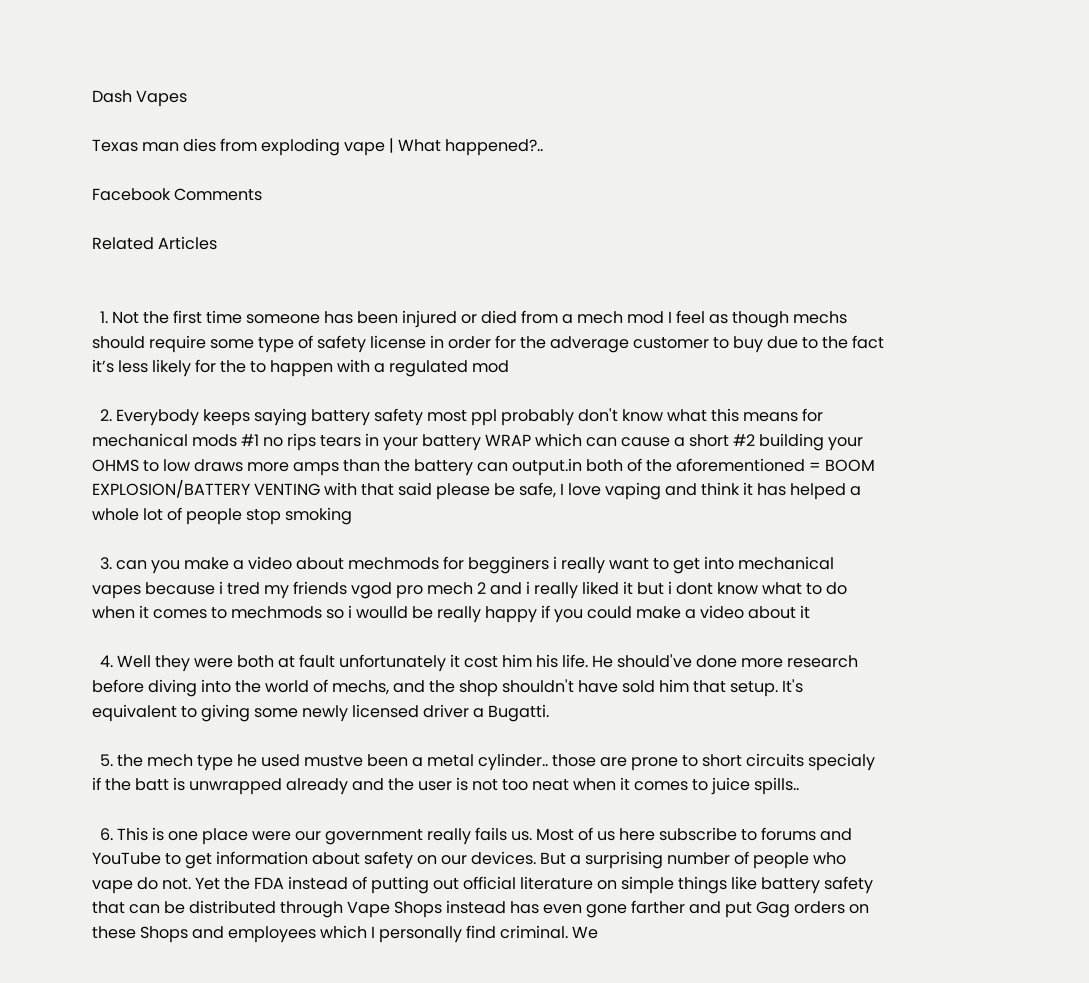Dash Vapes

Texas man dies from exploding vape | What happened?..

Facebook Comments

Related Articles


  1. Not the first time someone has been injured or died from a mech mod I feel as though mechs should require some type of safety license in order for the adverage customer to buy due to the fact it’s less likely for the to happen with a regulated mod

  2. Everybody keeps saying battery safety most ppl probably don't know what this means for mechanical mods #1 no rips tears in your battery WRAP which can cause a short #2 building your OHMS to low draws more amps than the battery can output.in both of the aforementioned = BOOM EXPLOSION/BATTERY VENTING with that said please be safe, I love vaping and think it has helped a whole lot of people stop smoking

  3. can you make a video about mechmods for begginers i really want to get into mechanical vapes because i tred my friends vgod pro mech 2 and i really liked it but i dont know what to do when it comes to mechmods so i woulld be really happy if you could make a video about it

  4. Well they were both at fault unfortunately it cost him his life. He should've done more research before diving into the world of mechs, and the shop shouldn't have sold him that setup. It's equivalent to giving some newly licensed driver a Bugatti.

  5. the mech type he used mustve been a metal cylinder.. those are prone to short circuits specialy if the batt is unwrapped already and the user is not too neat when it comes to juice spills..

  6. This is one place were our government really fails us. Most of us here subscribe to forums and YouTube to get information about safety on our devices. But a surprising number of people who vape do not. Yet the FDA instead of putting out official literature on simple things like battery safety that can be distributed through Vape Shops instead has even gone farther and put Gag orders on these Shops and employees which I personally find criminal. We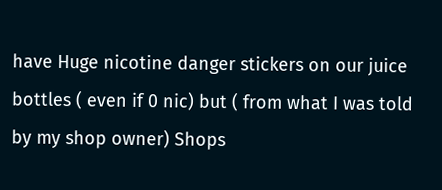have Huge nicotine danger stickers on our juice bottles ( even if 0 nic) but ( from what I was told by my shop owner) Shops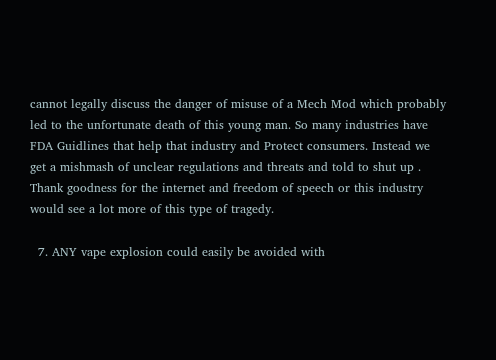cannot legally discuss the danger of misuse of a Mech Mod which probably led to the unfortunate death of this young man. So many industries have FDA Guidlines that help that industry and Protect consumers. Instead we get a mishmash of unclear regulations and threats and told to shut up . Thank goodness for the internet and freedom of speech or this industry would see a lot more of this type of tragedy.

  7. ANY vape explosion could easily be avoided with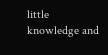little knowledge and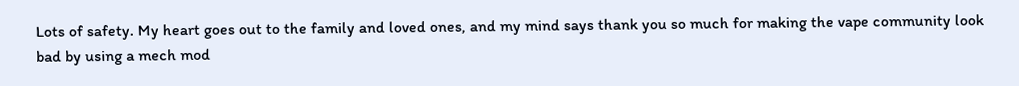Lots of safety. My heart goes out to the family and loved ones, and my mind says thank you so much for making the vape community look bad by using a mech mod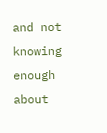and not knowing enough about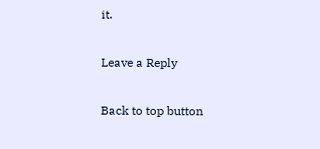it.

Leave a Reply

Back to top button